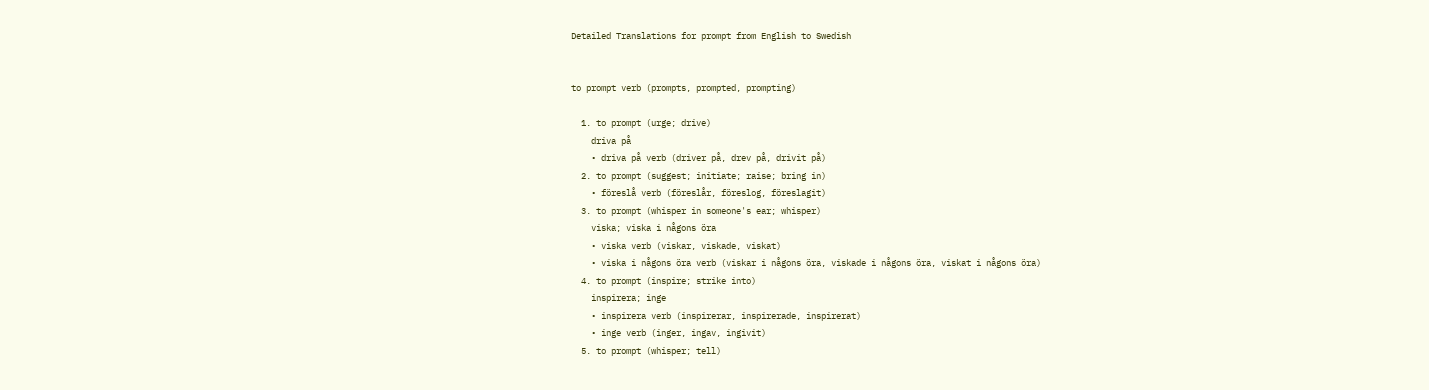Detailed Translations for prompt from English to Swedish


to prompt verb (prompts, prompted, prompting)

  1. to prompt (urge; drive)
    driva på
    • driva på verb (driver på, drev på, drivit på)
  2. to prompt (suggest; initiate; raise; bring in)
    • föreslå verb (föreslår, föreslog, föreslagit)
  3. to prompt (whisper in someone's ear; whisper)
    viska; viska i någons öra
    • viska verb (viskar, viskade, viskat)
    • viska i någons öra verb (viskar i någons öra, viskade i någons öra, viskat i någons öra)
  4. to prompt (inspire; strike into)
    inspirera; inge
    • inspirera verb (inspirerar, inspirerade, inspirerat)
    • inge verb (inger, ingav, ingivit)
  5. to prompt (whisper; tell)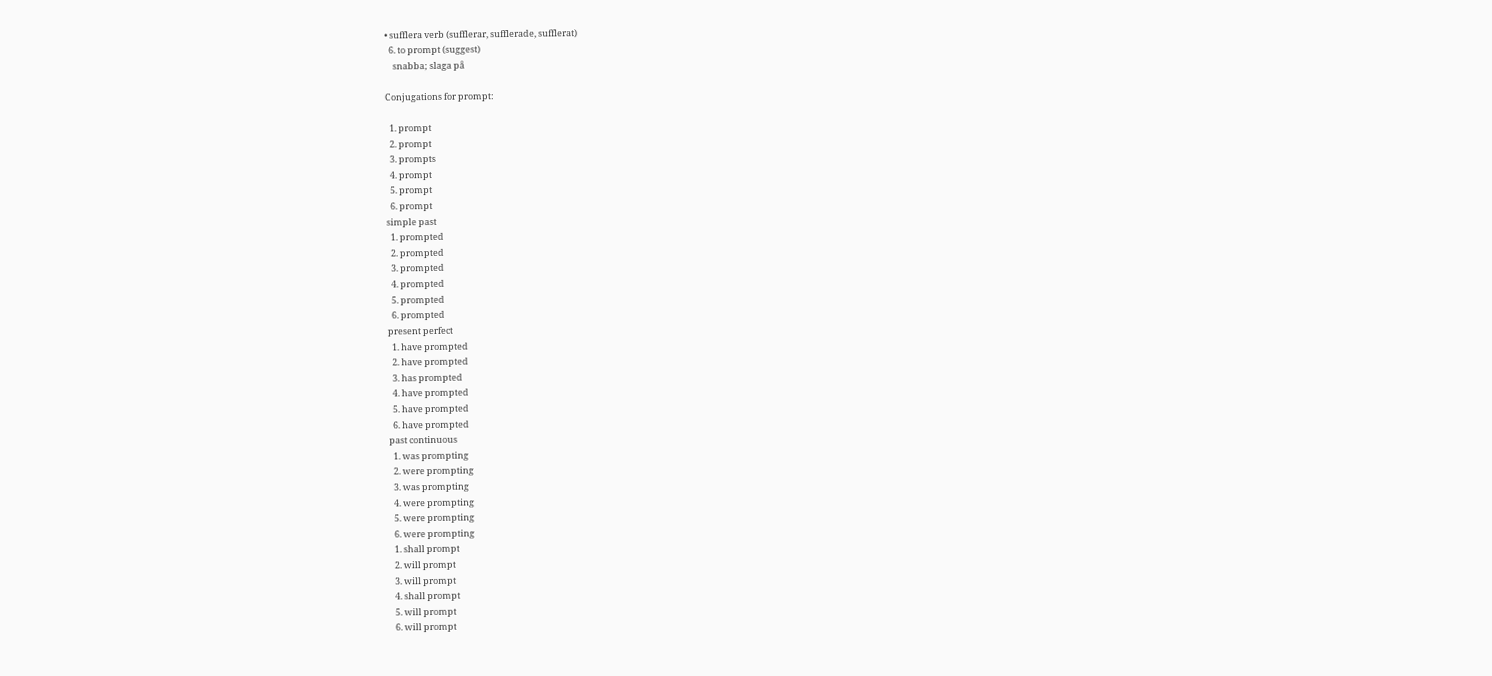• sufflera verb (sufflerar, sufflerade, sufflerat)
  6. to prompt (suggest)
    snabba; slaga på

Conjugations for prompt:

  1. prompt
  2. prompt
  3. prompts
  4. prompt
  5. prompt
  6. prompt
simple past
  1. prompted
  2. prompted
  3. prompted
  4. prompted
  5. prompted
  6. prompted
present perfect
  1. have prompted
  2. have prompted
  3. has prompted
  4. have prompted
  5. have prompted
  6. have prompted
past continuous
  1. was prompting
  2. were prompting
  3. was prompting
  4. were prompting
  5. were prompting
  6. were prompting
  1. shall prompt
  2. will prompt
  3. will prompt
  4. shall prompt
  5. will prompt
  6. will prompt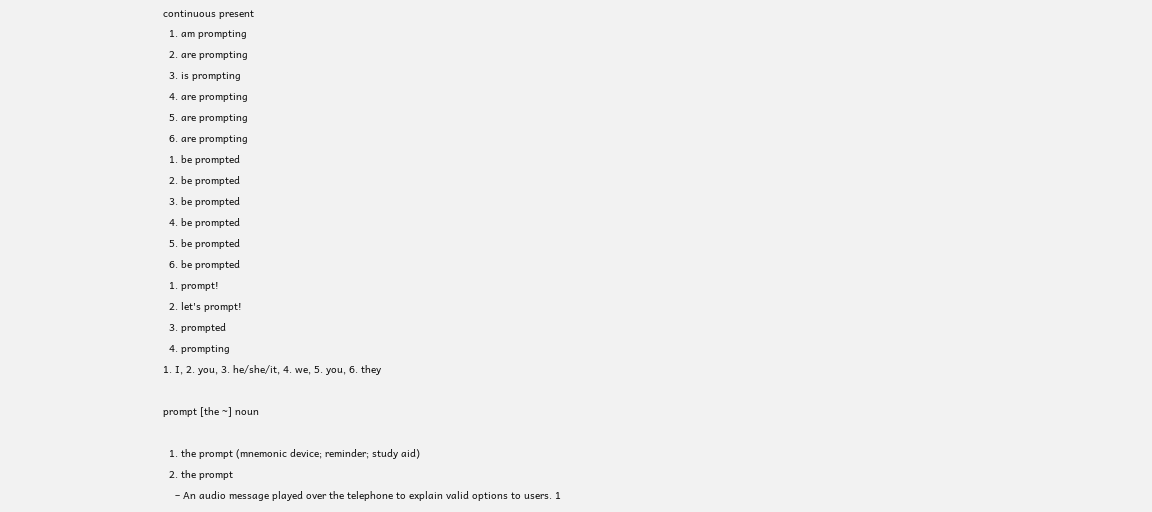continuous present
  1. am prompting
  2. are prompting
  3. is prompting
  4. are prompting
  5. are prompting
  6. are prompting
  1. be prompted
  2. be prompted
  3. be prompted
  4. be prompted
  5. be prompted
  6. be prompted
  1. prompt!
  2. let's prompt!
  3. prompted
  4. prompting
1. I, 2. you, 3. he/she/it, 4. we, 5. you, 6. they

prompt [the ~] noun

  1. the prompt (mnemonic device; reminder; study aid)
  2. the prompt
    – An audio message played over the telephone to explain valid options to users. 1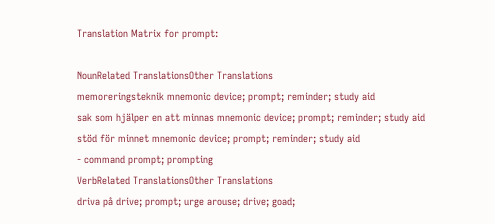Translation Matrix for prompt:

NounRelated TranslationsOther Translations
memoreringsteknik mnemonic device; prompt; reminder; study aid
sak som hjälper en att minnas mnemonic device; prompt; reminder; study aid
stöd för minnet mnemonic device; prompt; reminder; study aid
- command prompt; prompting
VerbRelated TranslationsOther Translations
driva på drive; prompt; urge arouse; drive; goad;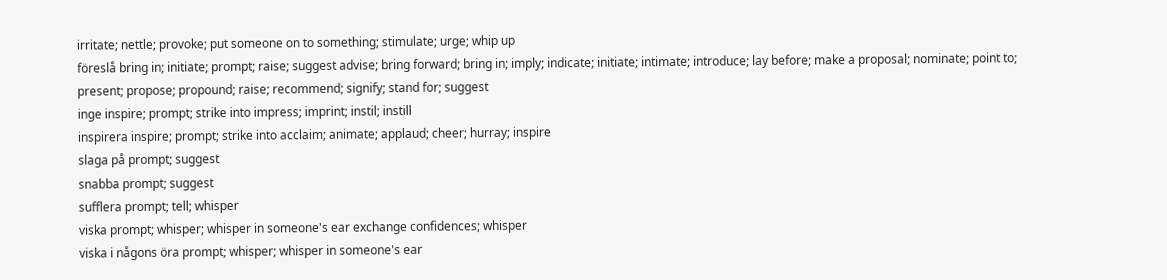irritate; nettle; provoke; put someone on to something; stimulate; urge; whip up
föreslå bring in; initiate; prompt; raise; suggest advise; bring forward; bring in; imply; indicate; initiate; intimate; introduce; lay before; make a proposal; nominate; point to; present; propose; propound; raise; recommend; signify; stand for; suggest
inge inspire; prompt; strike into impress; imprint; instil; instill
inspirera inspire; prompt; strike into acclaim; animate; applaud; cheer; hurray; inspire
slaga på prompt; suggest
snabba prompt; suggest
sufflera prompt; tell; whisper
viska prompt; whisper; whisper in someone's ear exchange confidences; whisper
viska i någons öra prompt; whisper; whisper in someone's ear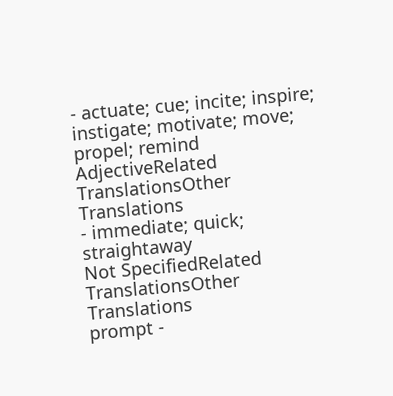- actuate; cue; incite; inspire; instigate; motivate; move; propel; remind
AdjectiveRelated TranslationsOther Translations
- immediate; quick; straightaway
Not SpecifiedRelated TranslationsOther Translations
prompt -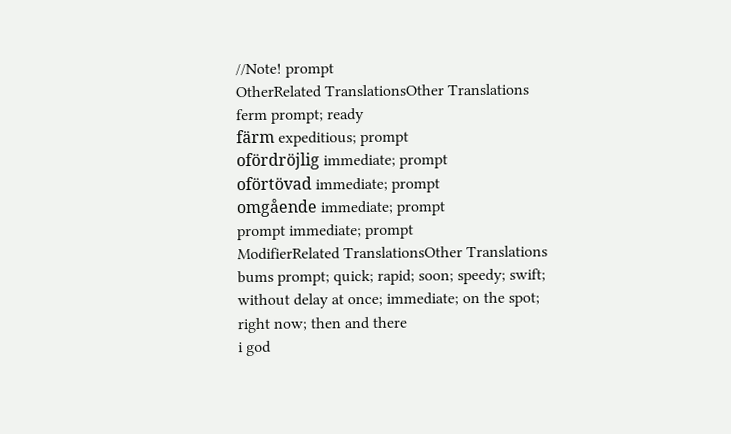//Note! prompt
OtherRelated TranslationsOther Translations
ferm prompt; ready
färm expeditious; prompt
ofördröjlig immediate; prompt
oförtövad immediate; prompt
omgående immediate; prompt
prompt immediate; prompt
ModifierRelated TranslationsOther Translations
bums prompt; quick; rapid; soon; speedy; swift; without delay at once; immediate; on the spot; right now; then and there
i god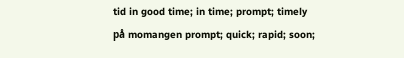tid in good time; in time; prompt; timely
på momangen prompt; quick; rapid; soon;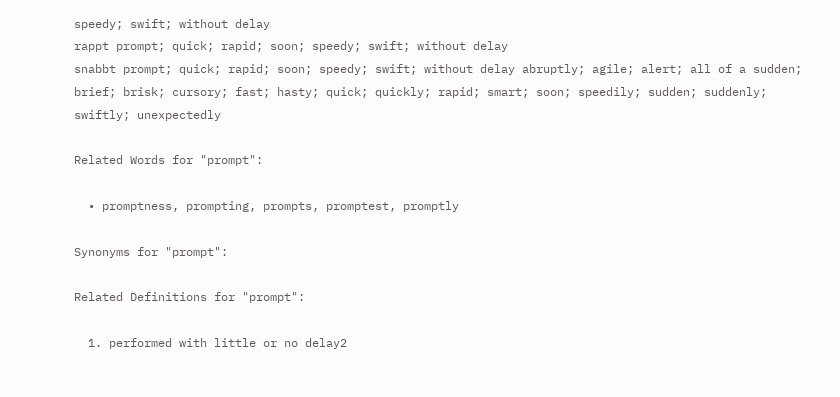speedy; swift; without delay
rappt prompt; quick; rapid; soon; speedy; swift; without delay
snabbt prompt; quick; rapid; soon; speedy; swift; without delay abruptly; agile; alert; all of a sudden; brief; brisk; cursory; fast; hasty; quick; quickly; rapid; smart; soon; speedily; sudden; suddenly; swiftly; unexpectedly

Related Words for "prompt":

  • promptness, prompting, prompts, promptest, promptly

Synonyms for "prompt":

Related Definitions for "prompt":

  1. performed with little or no delay2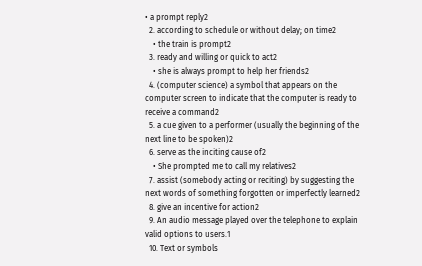• a prompt reply2
  2. according to schedule or without delay; on time2
    • the train is prompt2
  3. ready and willing or quick to act2
    • she is always prompt to help her friends2
  4. (computer science) a symbol that appears on the computer screen to indicate that the computer is ready to receive a command2
  5. a cue given to a performer (usually the beginning of the next line to be spoken)2
  6. serve as the inciting cause of2
    • She prompted me to call my relatives2
  7. assist (somebody acting or reciting) by suggesting the next words of something forgotten or imperfectly learned2
  8. give an incentive for action2
  9. An audio message played over the telephone to explain valid options to users.1
  10. Text or symbols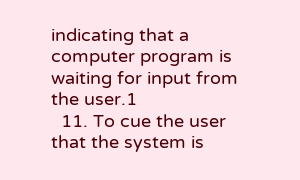indicating that a computer program is waiting for input from the user.1
  11. To cue the user that the system is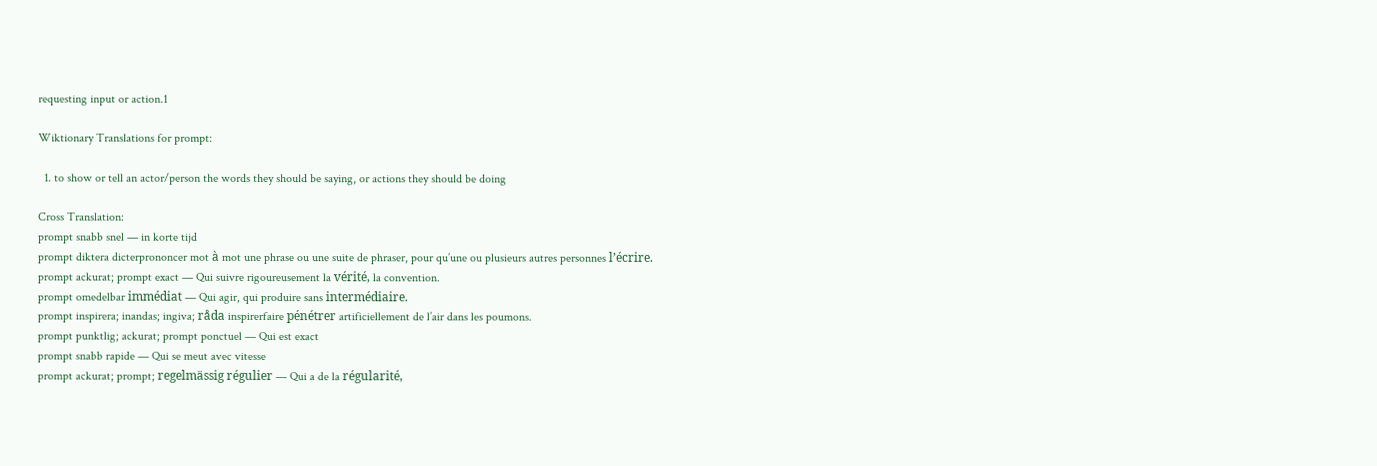requesting input or action.1

Wiktionary Translations for prompt:

  1. to show or tell an actor/person the words they should be saying, or actions they should be doing

Cross Translation:
prompt snabb snel — in korte tijd
prompt diktera dicterprononcer mot à mot une phrase ou une suite de phraser, pour qu’une ou plusieurs autres personnes l’écrire.
prompt ackurat; prompt exact — Qui suivre rigoureusement la vérité, la convention.
prompt omedelbar immédiat — Qui agir, qui produire sans intermédiaire.
prompt inspirera; inandas; ingiva; råda inspirerfaire pénétrer artificiellement de l’air dans les poumons.
prompt punktlig; ackurat; prompt ponctuel — Qui est exact
prompt snabb rapide — Qui se meut avec vitesse
prompt ackurat; prompt; regelmässig régulier — Qui a de la régularité,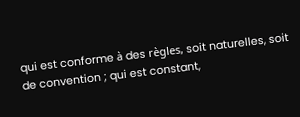qui est conforme à des règles, soit naturelles, soit de convention ; qui est constant,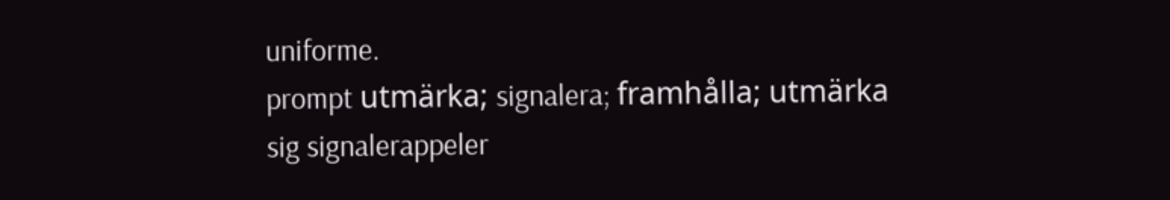uniforme.
prompt utmärka; signalera; framhålla; utmärka sig signalerappeler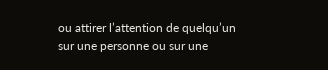ou attirer l’attention de quelqu’un sur une personne ou sur une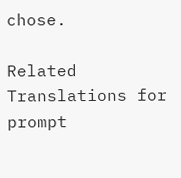chose.

Related Translations for prompt